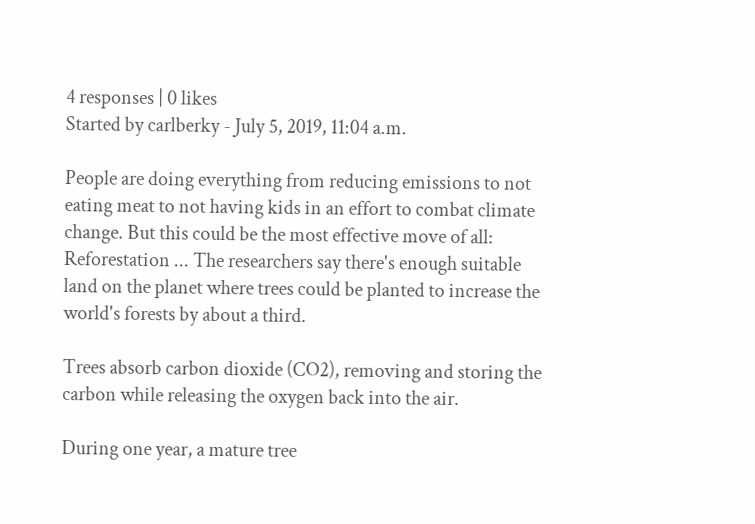4 responses | 0 likes
Started by carlberky - July 5, 2019, 11:04 a.m.

People are doing everything from reducing emissions to not eating meat to not having kids in an effort to combat climate change. But this could be the most effective move of all: Reforestation ... The researchers say there's enough suitable land on the planet where trees could be planted to increase the world's forests by about a third.

Trees absorb carbon dioxide (CO2), removing and storing the carbon while releasing the oxygen back into the air.

During one year, a mature tree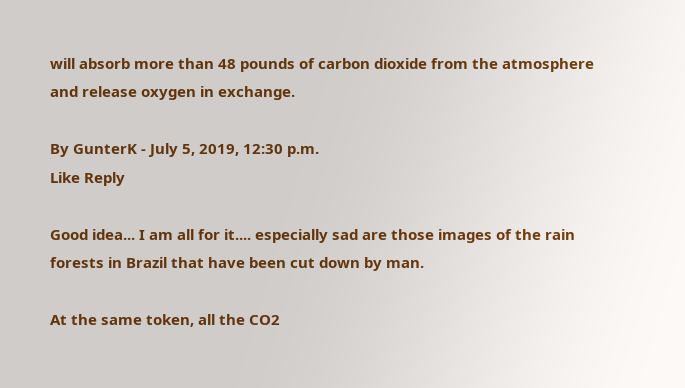will absorb more than 48 pounds of carbon dioxide from the atmosphere and release oxygen in exchange.

By GunterK - July 5, 2019, 12:30 p.m.
Like Reply

Good idea... I am all for it.... especially sad are those images of the rain forests in Brazil that have been cut down by man.

At the same token, all the CO2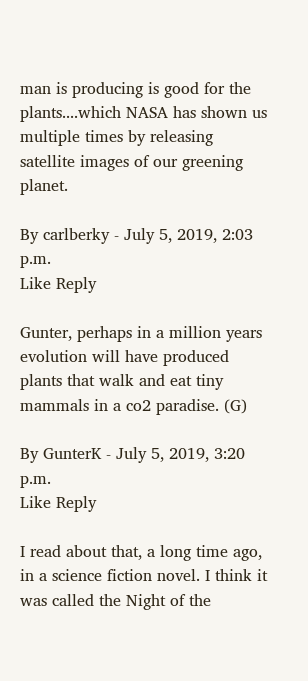man is producing is good for the plants....which NASA has shown us multiple times by releasing satellite images of our greening  planet.

By carlberky - July 5, 2019, 2:03 p.m.
Like Reply

Gunter, perhaps in a million years evolution will have produced plants that walk and eat tiny mammals in a co2 paradise. (G)

By GunterK - July 5, 2019, 3:20 p.m.
Like Reply

I read about that, a long time ago, in a science fiction novel. I think it was called the Night of the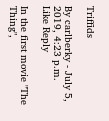Triffids

By carlberky - July 5, 2019, 4:23 p.m.
Like Reply

In the first movie "The Thing",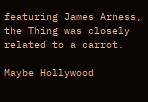featuring James Arness, the Thing was closely related to a carrot.

Maybe Hollywood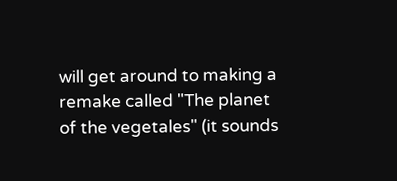will get around to making a remake called "The planet of the vegetales" (it sounds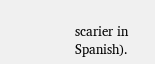scarier in Spanish).